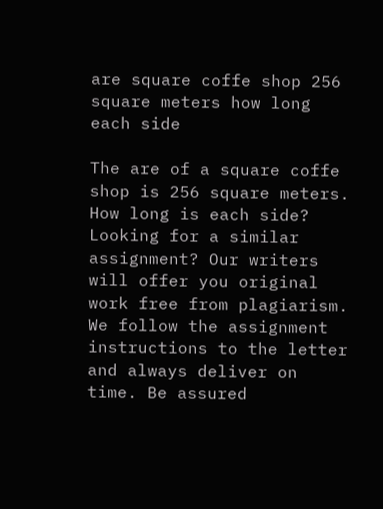are square coffe shop 256 square meters how long each side

The are of a square coffe shop is 256 square meters. How long is each side?
Looking for a similar assignment? Our writers will offer you original work free from plagiarism. We follow the assignment instructions to the letter and always deliver on time. Be assured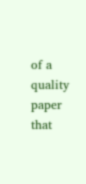of a quality paper that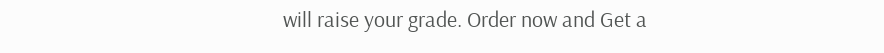will raise your grade. Order now and Get a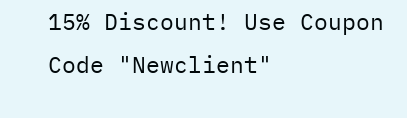15% Discount! Use Coupon Code "Newclient"